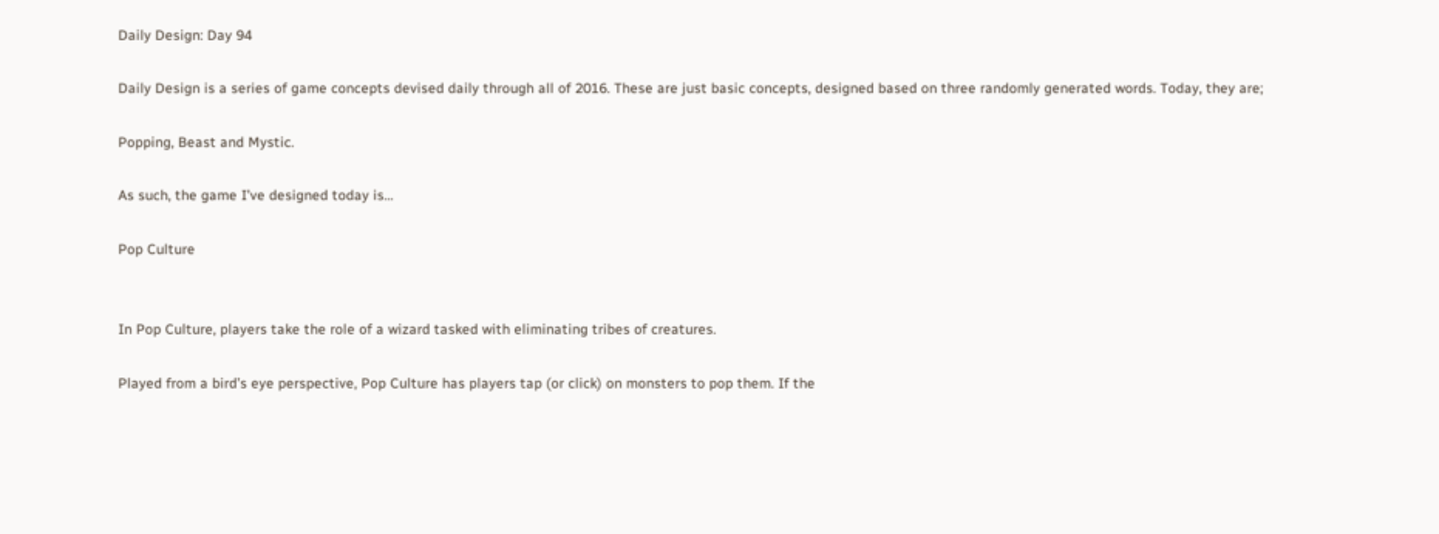Daily Design: Day 94

Daily Design is a series of game concepts devised daily through all of 2016. These are just basic concepts, designed based on three randomly generated words. Today, they are;

Popping, Beast and Mystic.

As such, the game I’ve designed today is…

Pop Culture


In Pop Culture, players take the role of a wizard tasked with eliminating tribes of creatures.

Played from a bird’s eye perspective, Pop Culture has players tap (or click) on monsters to pop them. If the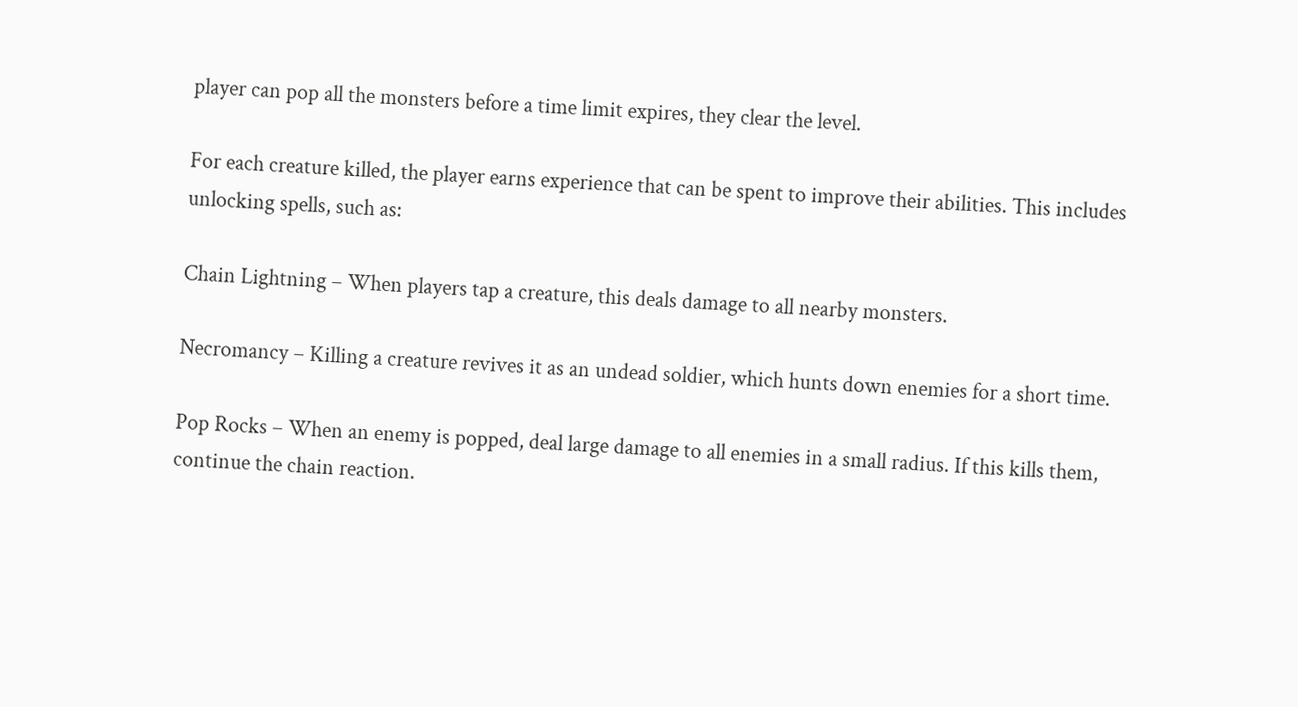player can pop all the monsters before a time limit expires, they clear the level.

For each creature killed, the player earns experience that can be spent to improve their abilities. This includes unlocking spells, such as:

Chain Lightning – When players tap a creature, this deals damage to all nearby monsters.

Necromancy – Killing a creature revives it as an undead soldier, which hunts down enemies for a short time.

Pop Rocks – When an enemy is popped, deal large damage to all enemies in a small radius. If this kills them, continue the chain reaction.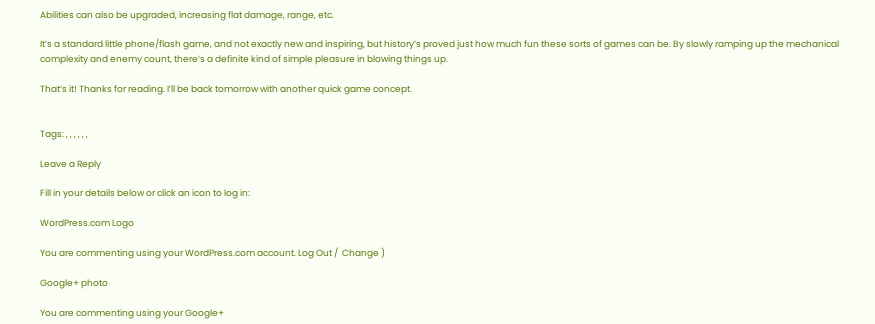Abilities can also be upgraded, increasing flat damage, range, etc.

It’s a standard little phone/flash game, and not exactly new and inspiring, but history’s proved just how much fun these sorts of games can be. By slowly ramping up the mechanical complexity and enemy count, there’s a definite kind of simple pleasure in blowing things up.

That’s it! Thanks for reading. I’ll be back tomorrow with another quick game concept.


Tags: , , , , , ,

Leave a Reply

Fill in your details below or click an icon to log in:

WordPress.com Logo

You are commenting using your WordPress.com account. Log Out /  Change )

Google+ photo

You are commenting using your Google+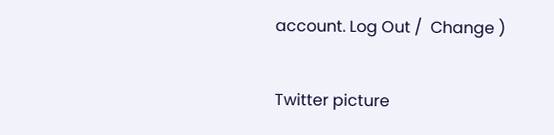account. Log Out /  Change )

Twitter picture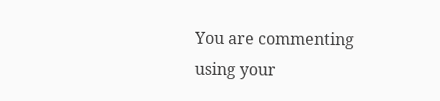You are commenting using your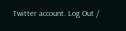Twitter account. Log Out /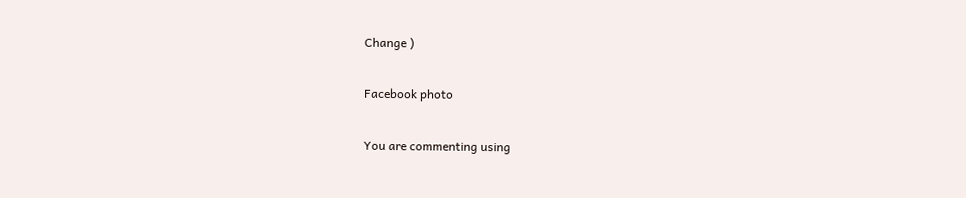Change )

Facebook photo

You are commenting using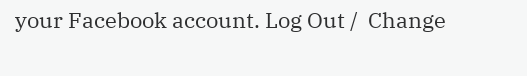your Facebook account. Log Out /  Change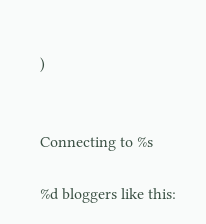)


Connecting to %s

%d bloggers like this: